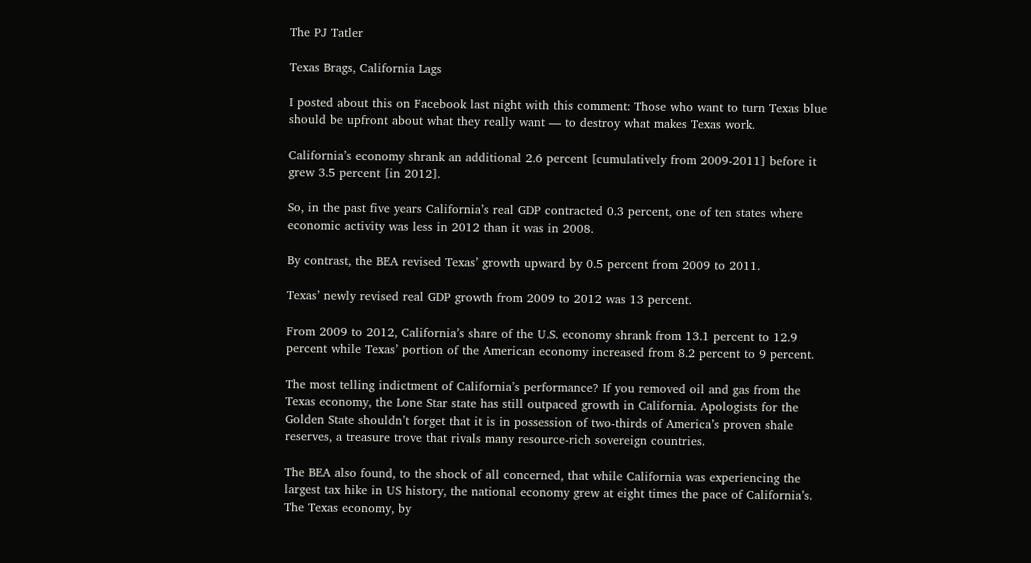The PJ Tatler

Texas Brags, California Lags

I posted about this on Facebook last night with this comment: Those who want to turn Texas blue should be upfront about what they really want — to destroy what makes Texas work.

California’s economy shrank an additional 2.6 percent [cumulatively from 2009-2011] before it grew 3.5 percent [in 2012].

So, in the past five years California’s real GDP contracted 0.3 percent, one of ten states where economic activity was less in 2012 than it was in 2008.

By contrast, the BEA revised Texas’ growth upward by 0.5 percent from 2009 to 2011.

Texas’ newly revised real GDP growth from 2009 to 2012 was 13 percent.

From 2009 to 2012, California’s share of the U.S. economy shrank from 13.1 percent to 12.9 percent while Texas’ portion of the American economy increased from 8.2 percent to 9 percent.

The most telling indictment of California’s performance? If you removed oil and gas from the Texas economy, the Lone Star state has still outpaced growth in California. Apologists for the Golden State shouldn’t forget that it is in possession of two-thirds of America’s proven shale reserves, a treasure trove that rivals many resource-rich sovereign countries.

The BEA also found, to the shock of all concerned, that while California was experiencing the largest tax hike in US history, the national economy grew at eight times the pace of California’s. The Texas economy, by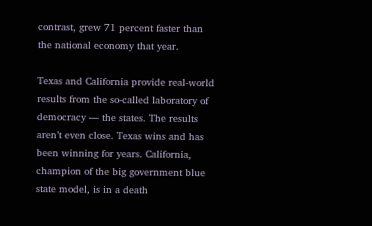contrast, grew 71 percent faster than the national economy that year.

Texas and California provide real-world results from the so-called laboratory of democracy — the states. The results aren’t even close. Texas wins and has been winning for years. California, champion of the big government blue state model, is in a death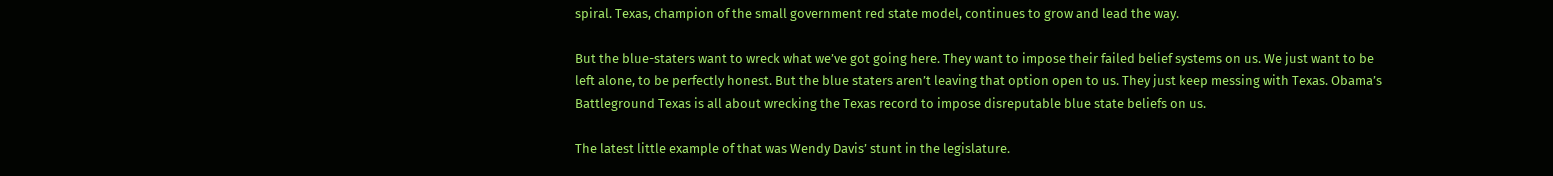spiral. Texas, champion of the small government red state model, continues to grow and lead the way.

But the blue-staters want to wreck what we’ve got going here. They want to impose their failed belief systems on us. We just want to be left alone, to be perfectly honest. But the blue staters aren’t leaving that option open to us. They just keep messing with Texas. Obama’s Battleground Texas is all about wrecking the Texas record to impose disreputable blue state beliefs on us.

The latest little example of that was Wendy Davis’ stunt in the legislature.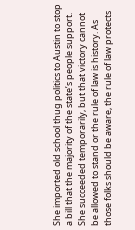She imported old school thug politics to Austin to stop a bill that the majority of the state’s people support. She succeeded temporarily, but that victory cannot be allowed to stand or the rule of law is history. As those folks should be aware, the rule of law protects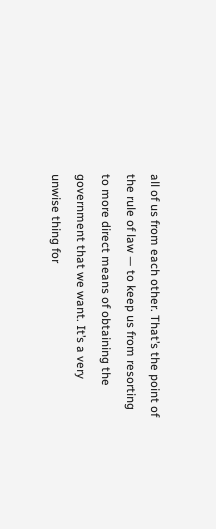all of us from each other. That’s the point of the rule of law — to keep us from resorting to more direct means of obtaining the government that we want. It’s a very unwise thing for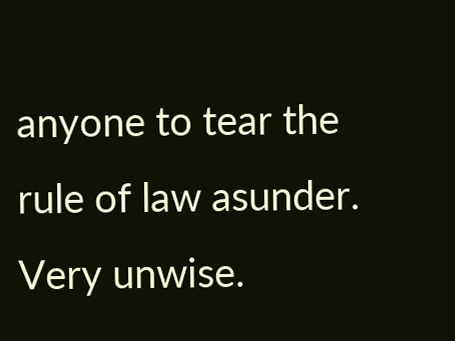anyone to tear the rule of law asunder. Very unwise.